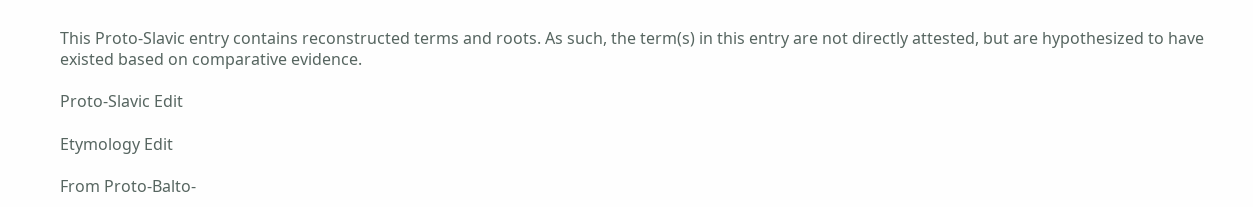This Proto-Slavic entry contains reconstructed terms and roots. As such, the term(s) in this entry are not directly attested, but are hypothesized to have existed based on comparative evidence.

Proto-Slavic Edit

Etymology Edit

From Proto-Balto-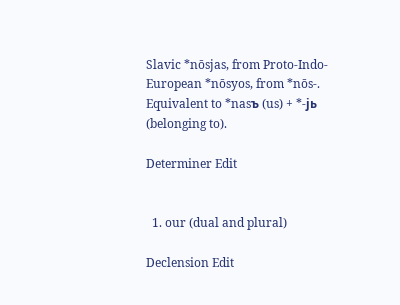Slavic *nōsjas, from Proto-Indo-European *nōsyos, from *nōs-. Equivalent to *nasъ (us) + *-jь (belonging to).

Determiner Edit


  1. our (dual and plural)

Declension Edit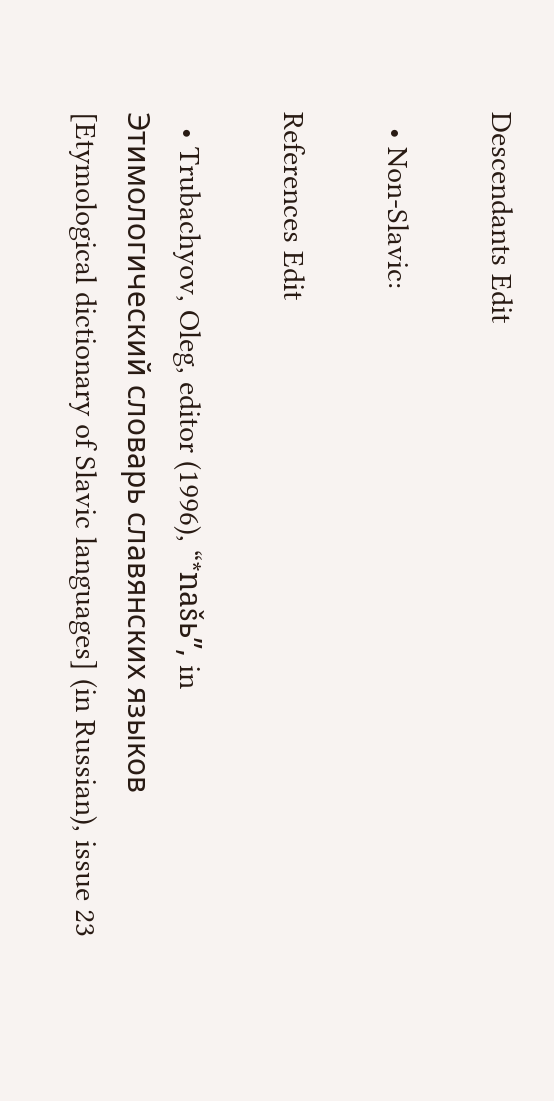Descendants Edit

  • Non-Slavic:

References Edit

  • Trubachyov, Oleg, editor (1996), “*našь”, in Этимологический словарь славянских языков [Etymological dictionary of Slavic languages] (in Russian), issue 23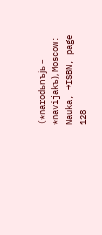(*narodьnъjь – *navijakъ), Moscow: Nauka, →ISBN, page 128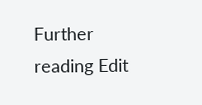Further reading Edit